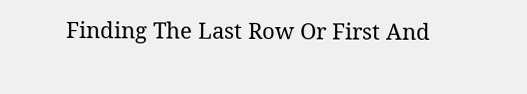Finding The Last Row Or First And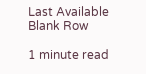Last Available Blank Row

1 minute read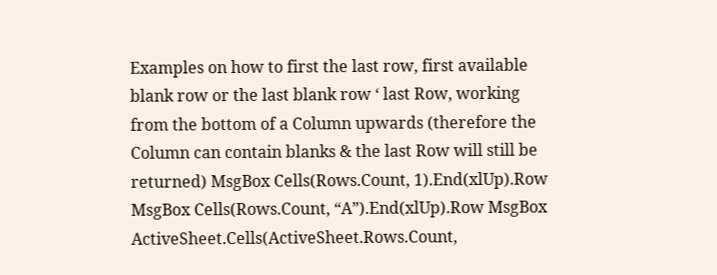Examples on how to first the last row, first available blank row or the last blank row ‘ last Row, working from the bottom of a Column upwards (therefore the Column can contain blanks & the last Row will still be returned) MsgBox Cells(Rows.Count, 1).End(xlUp).Row MsgBox Cells(Rows.Count, “A”).End(xlUp).Row MsgBox ActiveSheet.Cells(ActiveSheet.Rows.Count,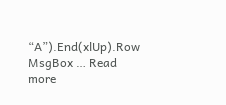“A”).End(xlUp).Row MsgBox … Read more